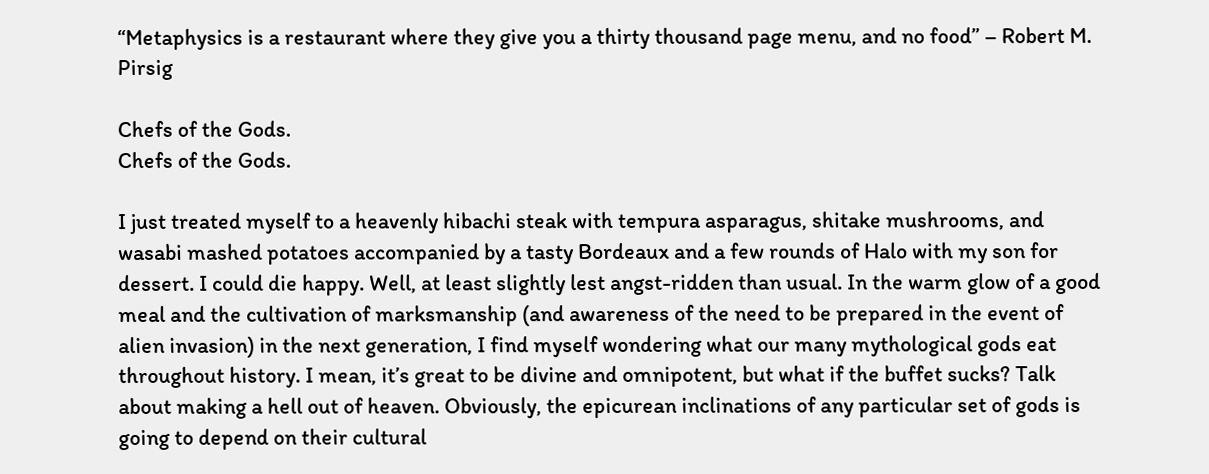“Metaphysics is a restaurant where they give you a thirty thousand page menu, and no food” – Robert M. Pirsig

Chefs of the Gods.
Chefs of the Gods.

I just treated myself to a heavenly hibachi steak with tempura asparagus, shitake mushrooms, and wasabi mashed potatoes accompanied by a tasty Bordeaux and a few rounds of Halo with my son for dessert. I could die happy. Well, at least slightly lest angst-ridden than usual. In the warm glow of a good meal and the cultivation of marksmanship (and awareness of the need to be prepared in the event of alien invasion) in the next generation, I find myself wondering what our many mythological gods eat throughout history. I mean, it’s great to be divine and omnipotent, but what if the buffet sucks? Talk about making a hell out of heaven. Obviously, the epicurean inclinations of any particular set of gods is going to depend on their cultural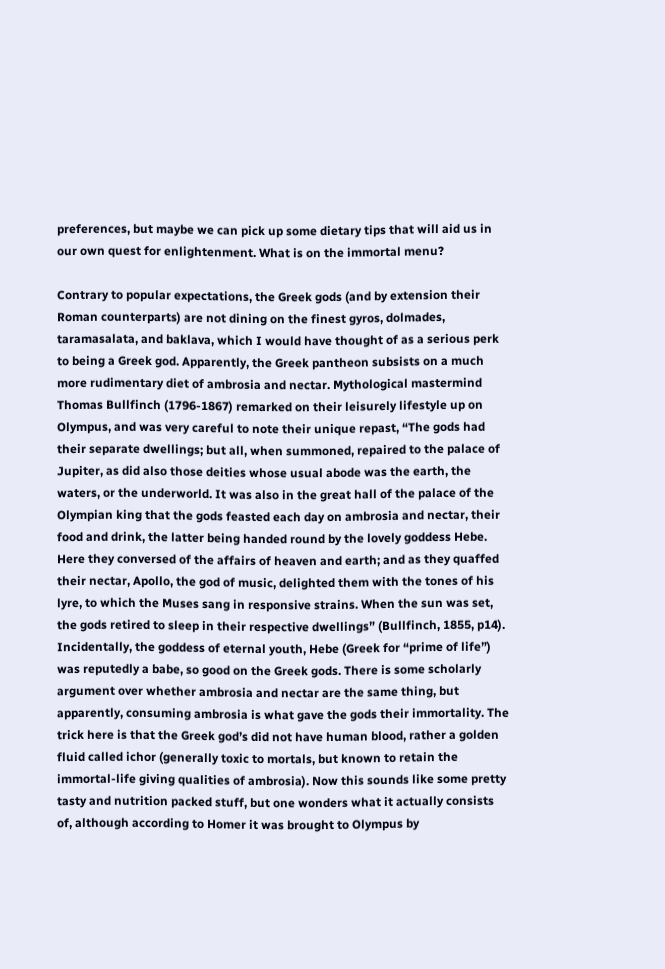preferences, but maybe we can pick up some dietary tips that will aid us in our own quest for enlightenment. What is on the immortal menu?

Contrary to popular expectations, the Greek gods (and by extension their Roman counterparts) are not dining on the finest gyros, dolmades, taramasalata, and baklava, which I would have thought of as a serious perk to being a Greek god. Apparently, the Greek pantheon subsists on a much more rudimentary diet of ambrosia and nectar. Mythological mastermind Thomas Bullfinch (1796-1867) remarked on their leisurely lifestyle up on Olympus, and was very careful to note their unique repast, “The gods had their separate dwellings; but all, when summoned, repaired to the palace of Jupiter, as did also those deities whose usual abode was the earth, the waters, or the underworld. It was also in the great hall of the palace of the Olympian king that the gods feasted each day on ambrosia and nectar, their food and drink, the latter being handed round by the lovely goddess Hebe. Here they conversed of the affairs of heaven and earth; and as they quaffed their nectar, Apollo, the god of music, delighted them with the tones of his lyre, to which the Muses sang in responsive strains. When the sun was set, the gods retired to sleep in their respective dwellings” (Bullfinch, 1855, p14). Incidentally, the goddess of eternal youth, Hebe (Greek for “prime of life”) was reputedly a babe, so good on the Greek gods. There is some scholarly argument over whether ambrosia and nectar are the same thing, but apparently, consuming ambrosia is what gave the gods their immortality. The trick here is that the Greek god’s did not have human blood, rather a golden fluid called ichor (generally toxic to mortals, but known to retain the immortal-life giving qualities of ambrosia). Now this sounds like some pretty tasty and nutrition packed stuff, but one wonders what it actually consists of, although according to Homer it was brought to Olympus by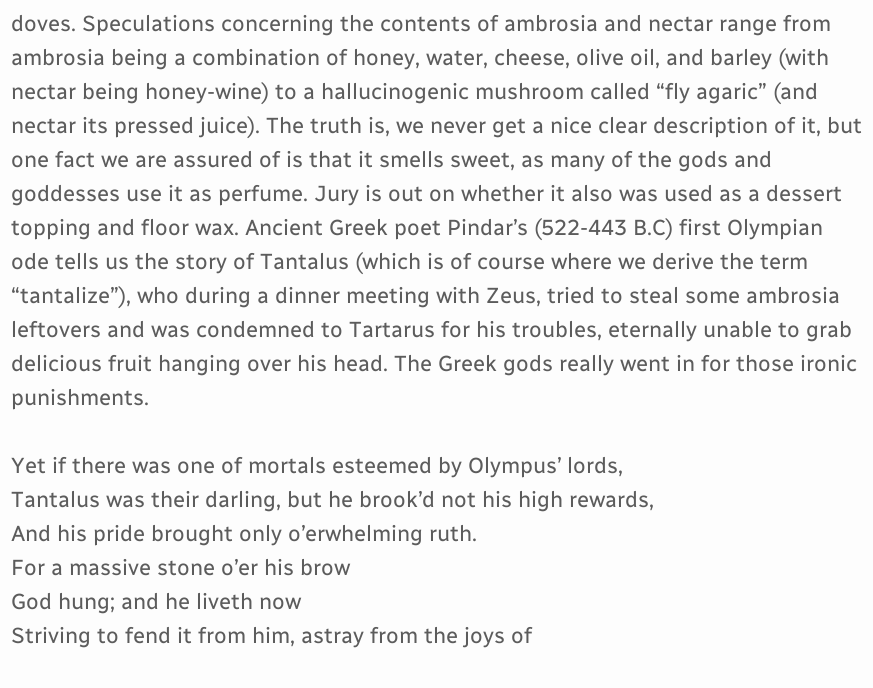doves. Speculations concerning the contents of ambrosia and nectar range from ambrosia being a combination of honey, water, cheese, olive oil, and barley (with nectar being honey-wine) to a hallucinogenic mushroom called “fly agaric” (and nectar its pressed juice). The truth is, we never get a nice clear description of it, but one fact we are assured of is that it smells sweet, as many of the gods and goddesses use it as perfume. Jury is out on whether it also was used as a dessert topping and floor wax. Ancient Greek poet Pindar’s (522-443 B.C) first Olympian ode tells us the story of Tantalus (which is of course where we derive the term “tantalize”), who during a dinner meeting with Zeus, tried to steal some ambrosia leftovers and was condemned to Tartarus for his troubles, eternally unable to grab delicious fruit hanging over his head. The Greek gods really went in for those ironic punishments.

Yet if there was one of mortals esteemed by Olympus’ lords,
Tantalus was their darling, but he brook’d not his high rewards,
And his pride brought only o’erwhelming ruth.
For a massive stone o’er his brow
God hung; and he liveth now
Striving to fend it from him, astray from the joys of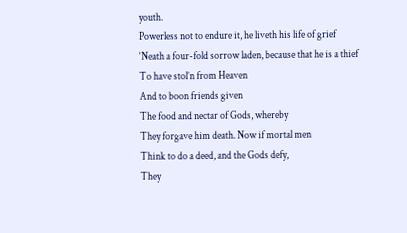youth.
Powerless not to endure it, he liveth his life of grief
‘Neath a four-fold sorrow laden, because that he is a thief
To have stol’n from Heaven
And to boon friends given
The food and nectar of Gods, whereby
They forgave him death. Now if mortal men
Think to do a deed, and the Gods defy,
They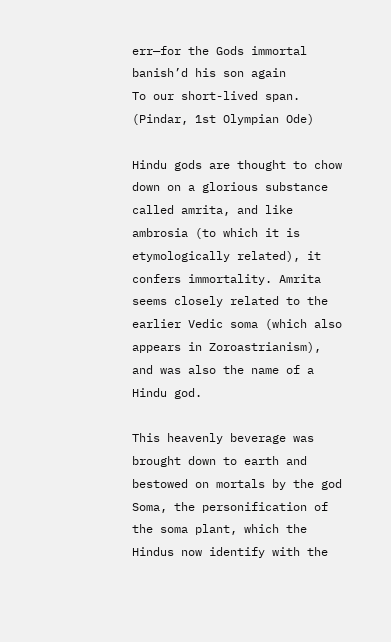err—for the Gods immortal banish’d his son again
To our short-lived span.
(Pindar, 1st Olympian Ode)

Hindu gods are thought to chow down on a glorious substance called amrita, and like ambrosia (to which it is etymologically related), it confers immortality. Amrita seems closely related to the earlier Vedic soma (which also appears in Zoroastrianism), and was also the name of a Hindu god.

This heavenly beverage was brought down to earth and bestowed on mortals by the god Soma, the personification of the soma plant, which the Hindus now identify with the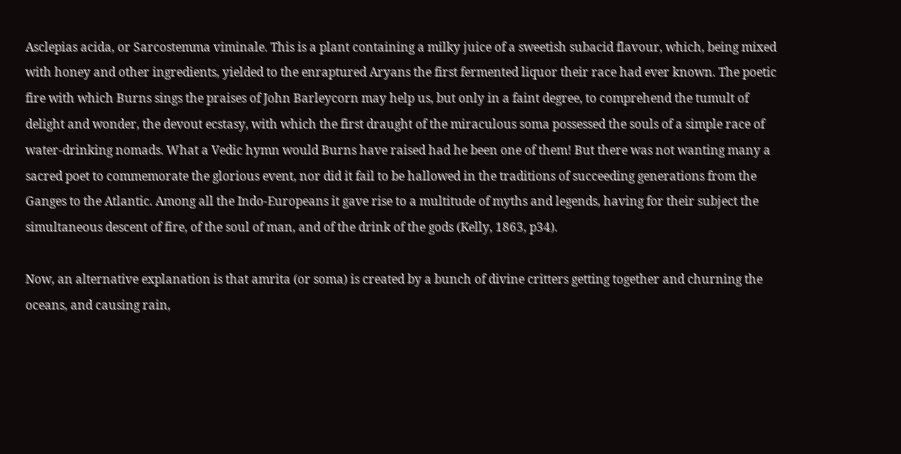Asclepias acida, or Sarcostemma viminale. This is a plant containing a milky juice of a sweetish subacid flavour, which, being mixed with honey and other ingredients, yielded to the enraptured Aryans the first fermented liquor their race had ever known. The poetic fire with which Burns sings the praises of John Barleycorn may help us, but only in a faint degree, to comprehend the tumult of delight and wonder, the devout ecstasy, with which the first draught of the miraculous soma possessed the souls of a simple race of water-drinking nomads. What a Vedic hymn would Burns have raised had he been one of them! But there was not wanting many a sacred poet to commemorate the glorious event, nor did it fail to be hallowed in the traditions of succeeding generations from the Ganges to the Atlantic. Among all the Indo-Europeans it gave rise to a multitude of myths and legends, having for their subject the simultaneous descent of fire, of the soul of man, and of the drink of the gods (Kelly, 1863, p34).

Now, an alternative explanation is that amrita (or soma) is created by a bunch of divine critters getting together and churning the oceans, and causing rain,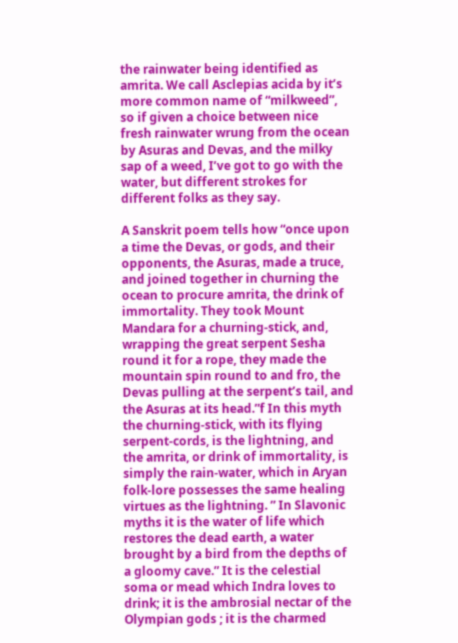the rainwater being identified as amrita. We call Asclepias acida by it’s more common name of “milkweed”, so if given a choice between nice fresh rainwater wrung from the ocean by Asuras and Devas, and the milky sap of a weed, I’ve got to go with the water, but different strokes for different folks as they say.

A Sanskrit poem tells how “once upon a time the Devas, or gods, and their opponents, the Asuras, made a truce, and joined together in churning the ocean to procure amrita, the drink of immortality. They took Mount Mandara for a churning-stick, and, wrapping the great serpent Sesha round it for a rope, they made the mountain spin round to and fro, the Devas pulling at the serpent’s tail, and the Asuras at its head.”f In this myth the churning-stick, with its flying serpent-cords, is the lightning, and the amrita, or drink of immortality, is simply the rain-water, which in Aryan folk-lore possesses the same healing virtues as the lightning. ” In Slavonic myths it is the water of life which restores the dead earth, a water brought by a bird from the depths of a gloomy cave.” It is the celestial soma or mead which Indra loves to drink; it is the ambrosial nectar of the Olympian gods ; it is the charmed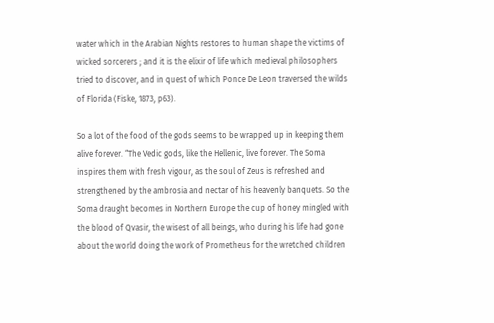water which in the Arabian Nights restores to human shape the victims of wicked sorcerers ; and it is the elixir of life which medieval philosophers tried to discover, and in quest of which Ponce De Leon traversed the wilds of Florida (Fiske, 1873, p63).

So a lot of the food of the gods seems to be wrapped up in keeping them alive forever. “The Vedic gods, like the Hellenic, live forever. The Soma inspires them with fresh vigour, as the soul of Zeus is refreshed and strengthened by the ambrosia and nectar of his heavenly banquets. So the Soma draught becomes in Northern Europe the cup of honey mingled with the blood of Qvasir, the wisest of all beings, who during his life had gone about the world doing the work of Prometheus for the wretched children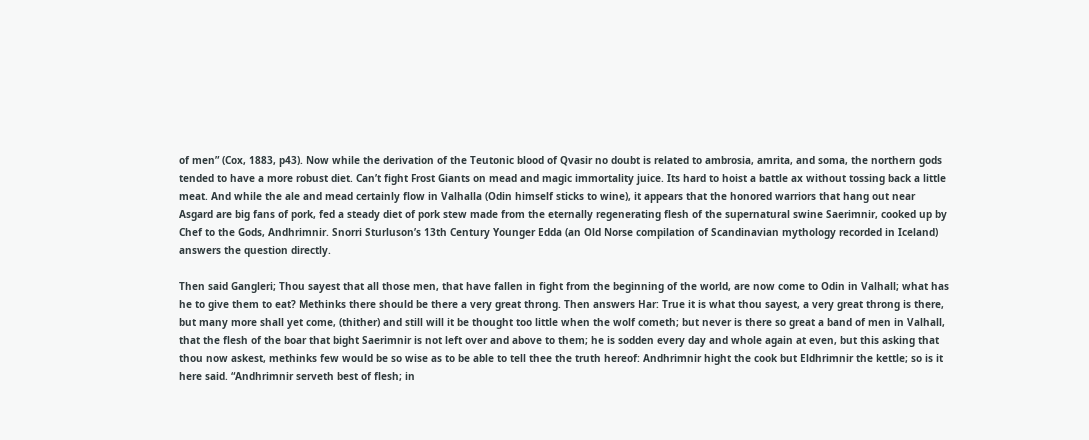of men” (Cox, 1883, p43). Now while the derivation of the Teutonic blood of Qvasir no doubt is related to ambrosia, amrita, and soma, the northern gods tended to have a more robust diet. Can’t fight Frost Giants on mead and magic immortality juice. Its hard to hoist a battle ax without tossing back a little meat. And while the ale and mead certainly flow in Valhalla (Odin himself sticks to wine), it appears that the honored warriors that hang out near Asgard are big fans of pork, fed a steady diet of pork stew made from the eternally regenerating flesh of the supernatural swine Saerimnir, cooked up by Chef to the Gods, Andhrimnir. Snorri Sturluson’s 13th Century Younger Edda (an Old Norse compilation of Scandinavian mythology recorded in Iceland) answers the question directly.

Then said Gangleri; Thou sayest that all those men, that have fallen in fight from the beginning of the world, are now come to Odin in Valhall; what has he to give them to eat? Methinks there should be there a very great throng. Then answers Har: True it is what thou sayest, a very great throng is there, but many more shall yet come, (thither) and still will it be thought too little when the wolf cometh; but never is there so great a band of men in Valhall, that the flesh of the boar that bight Saerimnir is not left over and above to them; he is sodden every day and whole again at even, but this asking that thou now askest, methinks few would be so wise as to be able to tell thee the truth hereof: Andhrimnir hight the cook but Eldhrimnir the kettle; so is it here said. “Andhrimnir serveth best of flesh; in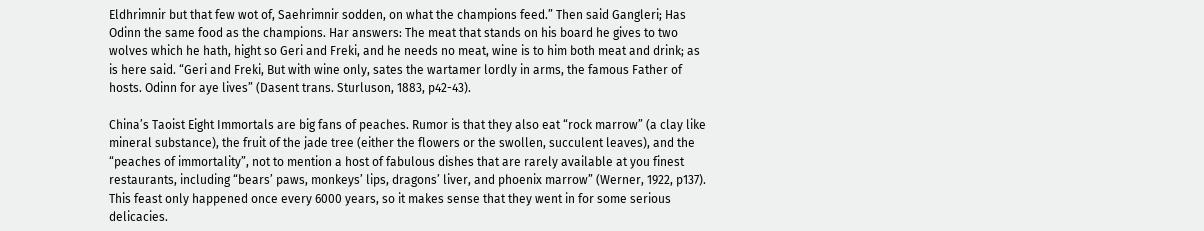Eldhrimnir but that few wot of, Saehrimnir sodden, on what the champions feed.” Then said Gangleri; Has Odinn the same food as the champions. Har answers: The meat that stands on his board he gives to two wolves which he hath, hight so Geri and Freki, and he needs no meat, wine is to him both meat and drink; as is here said. “Geri and Freki, But with wine only, sates the wartamer lordly in arms, the famous Father of hosts. Odinn for aye lives” (Dasent trans. Sturluson, 1883, p42-43).

China’s Taoist Eight Immortals are big fans of peaches. Rumor is that they also eat “rock marrow” (a clay like mineral substance), the fruit of the jade tree (either the flowers or the swollen, succulent leaves), and the “peaches of immortality”, not to mention a host of fabulous dishes that are rarely available at you finest restaurants, including “bears’ paws, monkeys’ lips, dragons’ liver, and phoenix marrow” (Werner, 1922, p137). This feast only happened once every 6000 years, so it makes sense that they went in for some serious delicacies.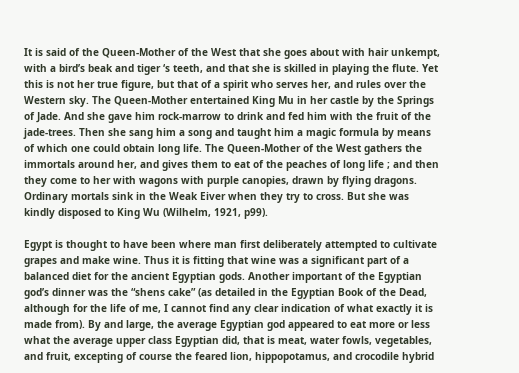It is said of the Queen-Mother of the West that she goes about with hair unkempt, with a bird’s beak and tiger ‘s teeth, and that she is skilled in playing the flute. Yet this is not her true figure, but that of a spirit who serves her, and rules over the Western sky. The Queen-Mother entertained King Mu in her castle by the Springs of Jade. And she gave him rock-marrow to drink and fed him with the fruit of the jade-trees. Then she sang him a song and taught him a magic formula by means of which one could obtain long life. The Queen-Mother of the West gathers the immortals around her, and gives them to eat of the peaches of long life ; and then they come to her with wagons with purple canopies, drawn by flying dragons. Ordinary mortals sink in the Weak Eiver when they try to cross. But she was kindly disposed to King Wu (Wilhelm, 1921, p99).

Egypt is thought to have been where man first deliberately attempted to cultivate grapes and make wine. Thus it is fitting that wine was a significant part of a balanced diet for the ancient Egyptian gods. Another important of the Egyptian god’s dinner was the “shens cake” (as detailed in the Egyptian Book of the Dead, although for the life of me, I cannot find any clear indication of what exactly it is made from). By and large, the average Egyptian god appeared to eat more or less what the average upper class Egyptian did, that is meat, water fowls, vegetables, and fruit, excepting of course the feared lion, hippopotamus, and crocodile hybrid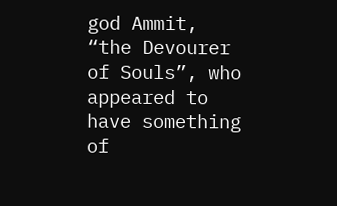god Ammit, “the Devourer of Souls”, who appeared to have something of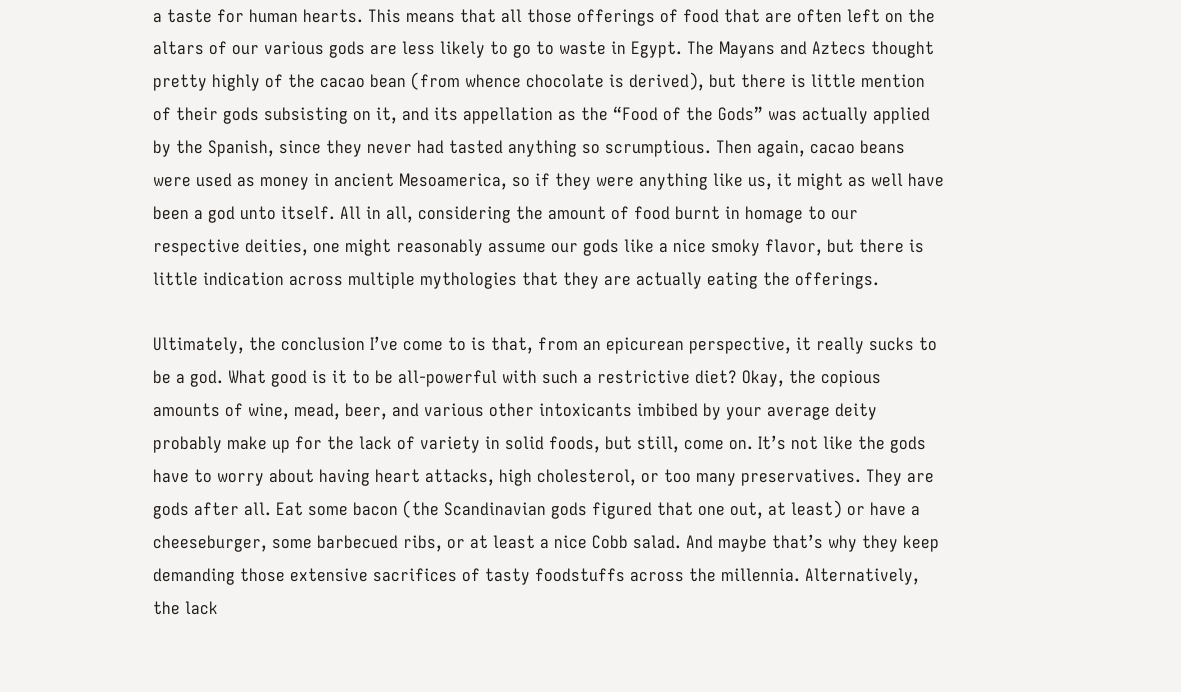a taste for human hearts. This means that all those offerings of food that are often left on the altars of our various gods are less likely to go to waste in Egypt. The Mayans and Aztecs thought pretty highly of the cacao bean (from whence chocolate is derived), but there is little mention of their gods subsisting on it, and its appellation as the “Food of the Gods” was actually applied by the Spanish, since they never had tasted anything so scrumptious. Then again, cacao beans were used as money in ancient Mesoamerica, so if they were anything like us, it might as well have been a god unto itself. All in all, considering the amount of food burnt in homage to our respective deities, one might reasonably assume our gods like a nice smoky flavor, but there is little indication across multiple mythologies that they are actually eating the offerings.

Ultimately, the conclusion I’ve come to is that, from an epicurean perspective, it really sucks to be a god. What good is it to be all-powerful with such a restrictive diet? Okay, the copious amounts of wine, mead, beer, and various other intoxicants imbibed by your average deity probably make up for the lack of variety in solid foods, but still, come on. It’s not like the gods have to worry about having heart attacks, high cholesterol, or too many preservatives. They are gods after all. Eat some bacon (the Scandinavian gods figured that one out, at least) or have a cheeseburger, some barbecued ribs, or at least a nice Cobb salad. And maybe that’s why they keep demanding those extensive sacrifices of tasty foodstuffs across the millennia. Alternatively, the lack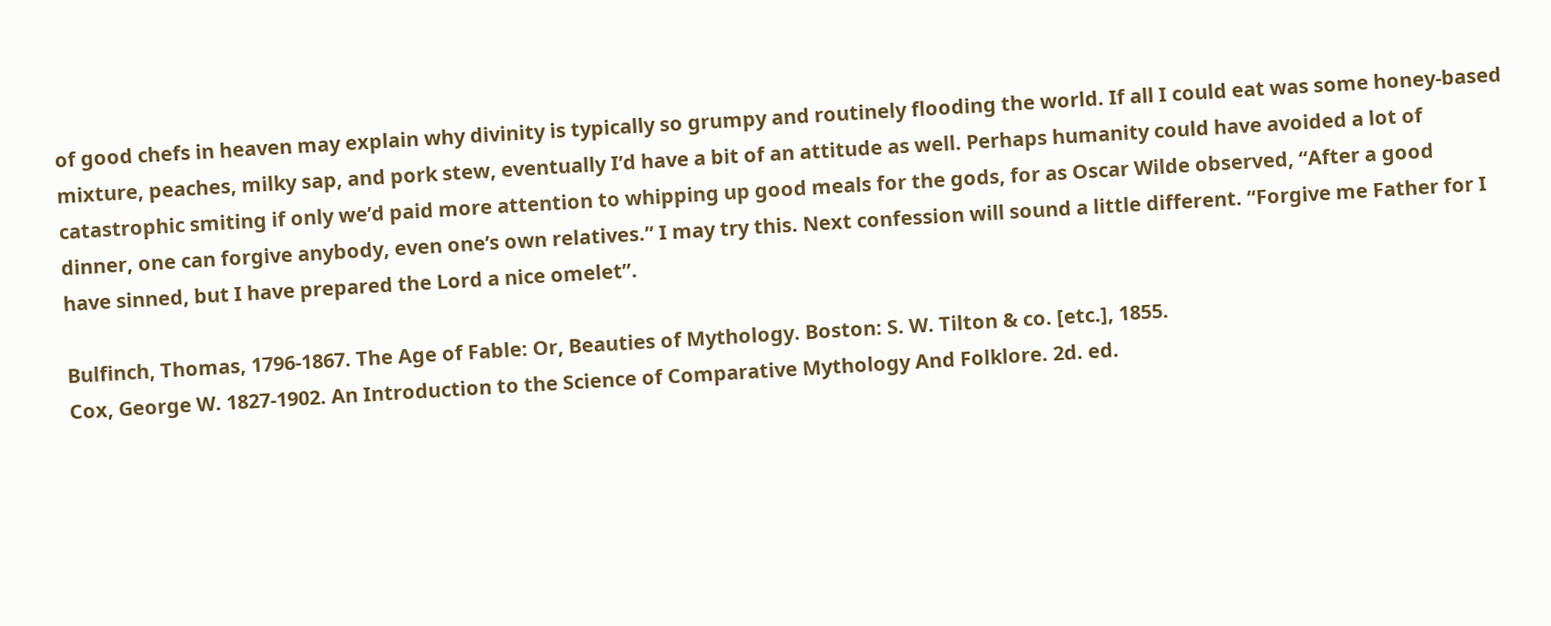of good chefs in heaven may explain why divinity is typically so grumpy and routinely flooding the world. If all I could eat was some honey-based mixture, peaches, milky sap, and pork stew, eventually I’d have a bit of an attitude as well. Perhaps humanity could have avoided a lot of catastrophic smiting if only we’d paid more attention to whipping up good meals for the gods, for as Oscar Wilde observed, “After a good dinner, one can forgive anybody, even one’s own relatives.” I may try this. Next confession will sound a little different. “Forgive me Father for I have sinned, but I have prepared the Lord a nice omelet”.

Bulfinch, Thomas, 1796-1867. The Age of Fable: Or, Beauties of Mythology. Boston: S. W. Tilton & co. [etc.], 1855.
Cox, George W. 1827-1902. An Introduction to the Science of Comparative Mythology And Folklore. 2d. ed.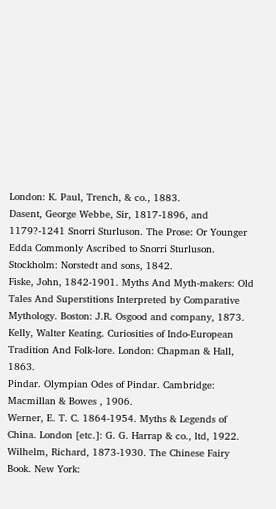London: K. Paul, Trench, & co., 1883.
Dasent, George Webbe, Sir, 1817-1896, and 1179?-1241 Snorri Sturluson. The Prose: Or Younger Edda Commonly Ascribed to Snorri Sturluson. Stockholm: Norstedt and sons, 1842.
Fiske, John, 1842-1901. Myths And Myth-makers: Old Tales And Superstitions Interpreted by Comparative Mythology. Boston: J.R. Osgood and company, 1873.
Kelly, Walter Keating. Curiosities of Indo-European Tradition And Folk-lore. London: Chapman & Hall, 1863.
Pindar. Olympian Odes of Pindar. Cambridge: Macmillan & Bowes , 1906.
Werner, E. T. C. 1864-1954. Myths & Legends of China. London [etc.]: G. G. Harrap & co., ltd, 1922.
Wilhelm, Richard, 1873-1930. The Chinese Fairy Book. New York: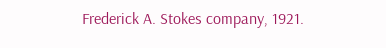Frederick A. Stokes company, 1921.